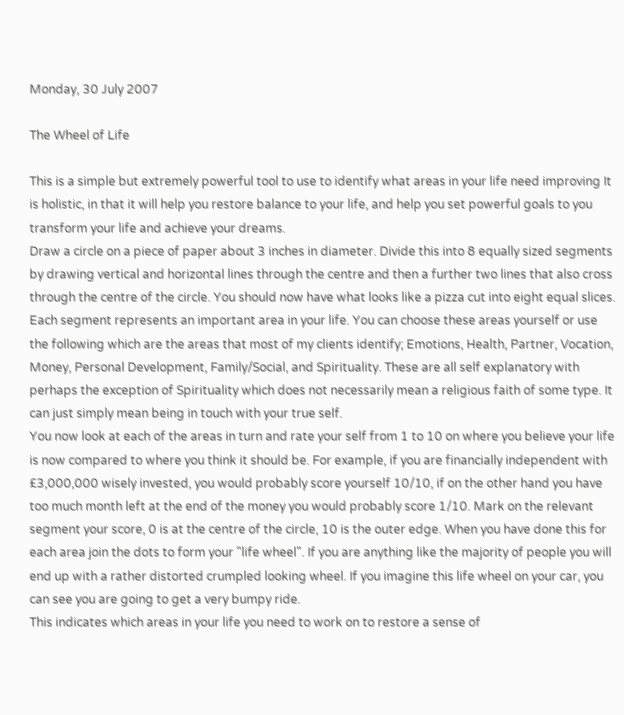Monday, 30 July 2007

The Wheel of Life

This is a simple but extremely powerful tool to use to identify what areas in your life need improving It is holistic, in that it will help you restore balance to your life, and help you set powerful goals to you transform your life and achieve your dreams.
Draw a circle on a piece of paper about 3 inches in diameter. Divide this into 8 equally sized segments by drawing vertical and horizontal lines through the centre and then a further two lines that also cross through the centre of the circle. You should now have what looks like a pizza cut into eight equal slices. Each segment represents an important area in your life. You can choose these areas yourself or use the following which are the areas that most of my clients identify; Emotions, Health, Partner, Vocation, Money, Personal Development, Family/Social, and Spirituality. These are all self explanatory with perhaps the exception of Spirituality which does not necessarily mean a religious faith of some type. It can just simply mean being in touch with your true self.
You now look at each of the areas in turn and rate your self from 1 to 10 on where you believe your life is now compared to where you think it should be. For example, if you are financially independent with £3,000,000 wisely invested, you would probably score yourself 10/10, if on the other hand you have too much month left at the end of the money you would probably score 1/10. Mark on the relevant segment your score, 0 is at the centre of the circle, 10 is the outer edge. When you have done this for each area join the dots to form your "life wheel". If you are anything like the majority of people you will end up with a rather distorted crumpled looking wheel. If you imagine this life wheel on your car, you can see you are going to get a very bumpy ride.
This indicates which areas in your life you need to work on to restore a sense of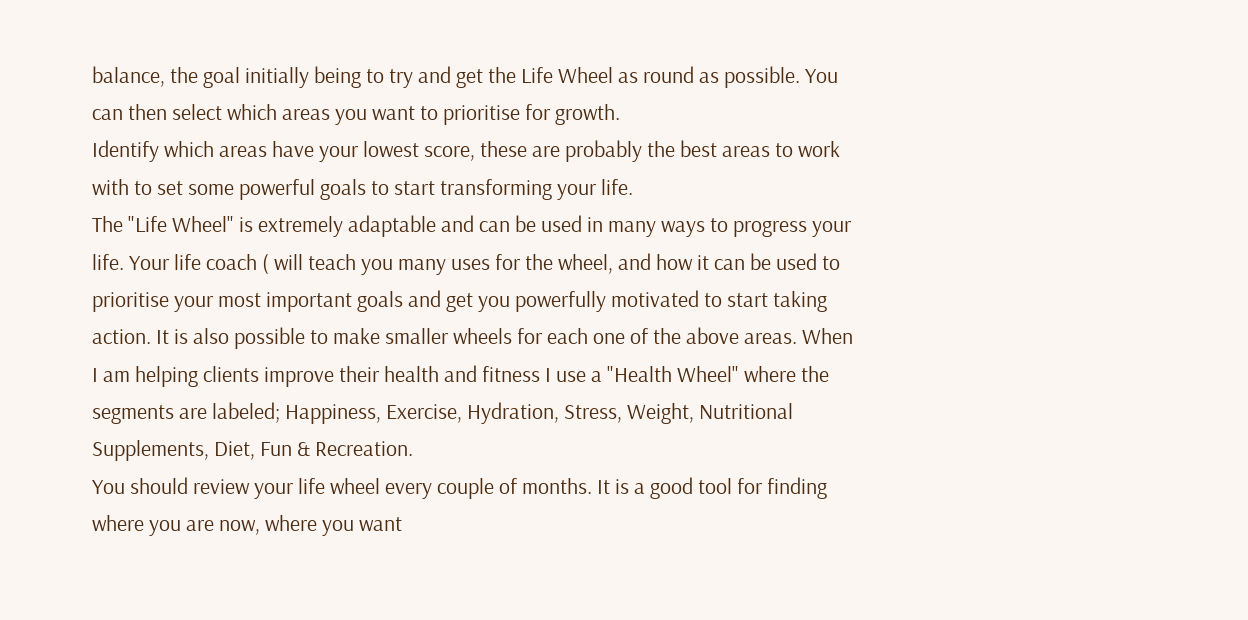balance, the goal initially being to try and get the Life Wheel as round as possible. You can then select which areas you want to prioritise for growth.
Identify which areas have your lowest score, these are probably the best areas to work with to set some powerful goals to start transforming your life.
The "Life Wheel" is extremely adaptable and can be used in many ways to progress your life. Your life coach ( will teach you many uses for the wheel, and how it can be used to prioritise your most important goals and get you powerfully motivated to start taking action. It is also possible to make smaller wheels for each one of the above areas. When I am helping clients improve their health and fitness I use a "Health Wheel" where the segments are labeled; Happiness, Exercise, Hydration, Stress, Weight, Nutritional Supplements, Diet, Fun & Recreation.
You should review your life wheel every couple of months. It is a good tool for finding where you are now, where you want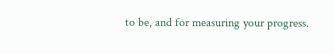to be, and for measuring your progress.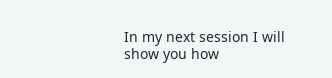In my next session I will show you how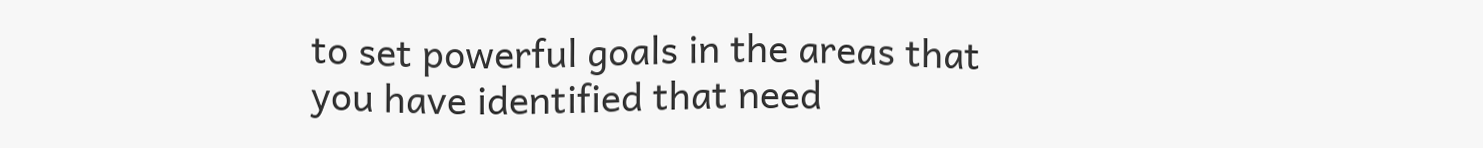to set powerful goals in the areas that you have identified that need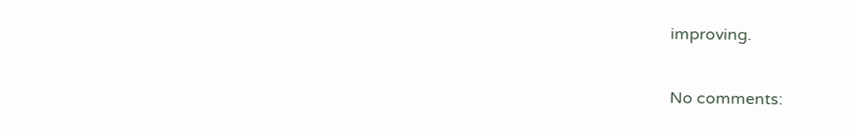improving.

No comments: